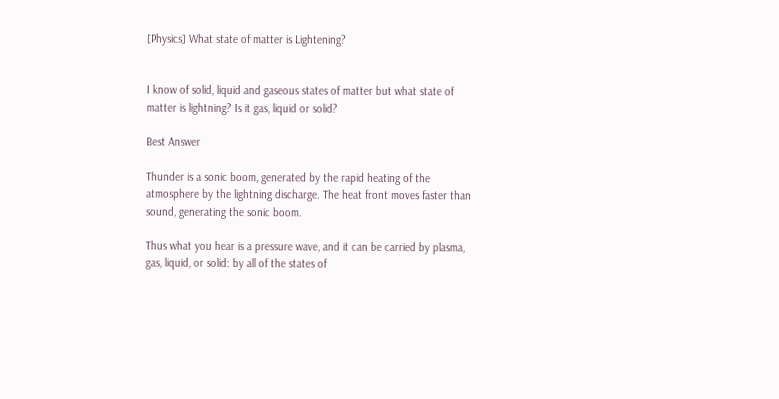[Physics] What state of matter is Lightening?


I know of solid, liquid and gaseous states of matter but what state of matter is lightning? Is it gas, liquid or solid?

Best Answer

Thunder is a sonic boom, generated by the rapid heating of the atmosphere by the lightning discharge. The heat front moves faster than sound, generating the sonic boom.

Thus what you hear is a pressure wave, and it can be carried by plasma, gas, liquid, or solid: by all of the states of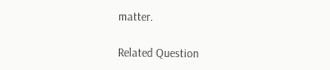matter.

Related Question